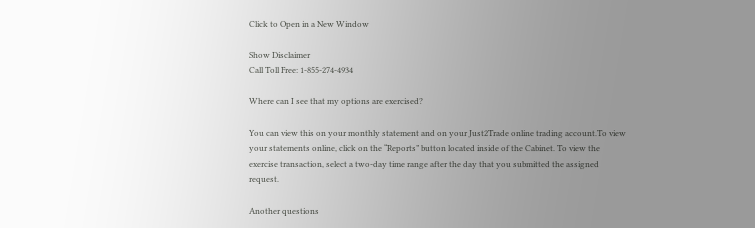Click to Open in a New Window

Show Disclaimer
Call Toll Free: 1-855-274-4934

Where can I see that my options are exercised?

You can view this on your monthly statement and on your Just2Trade online trading account.To view your statements online, click on the “Reports” button located inside of the Cabinet. To view the exercise transaction, select a two-day time range after the day that you submitted the assigned request.

Another questions